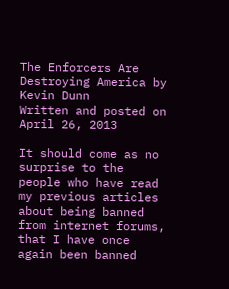The Enforcers Are Destroying America by Kevin Dunn
Written and posted on April 26, 2013

It should come as no surprise to the people who have read my previous articles about being banned from internet forums, that I have once again been banned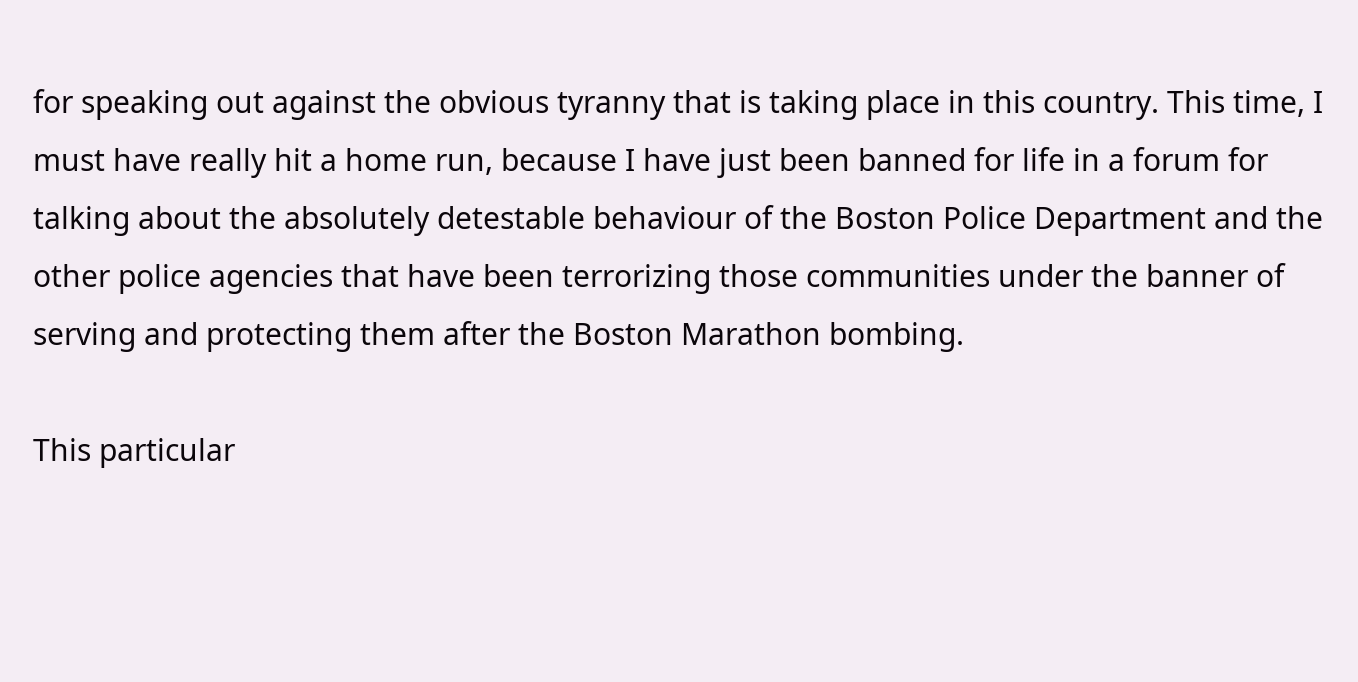for speaking out against the obvious tyranny that is taking place in this country. This time, I must have really hit a home run, because I have just been banned for life in a forum for talking about the absolutely detestable behaviour of the Boston Police Department and the other police agencies that have been terrorizing those communities under the banner of serving and protecting them after the Boston Marathon bombing.

This particular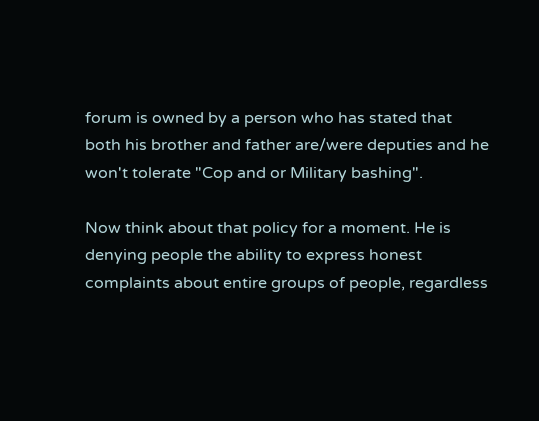forum is owned by a person who has stated that both his brother and father are/were deputies and he won't tolerate "Cop and or Military bashing".

Now think about that policy for a moment. He is denying people the ability to express honest complaints about entire groups of people, regardless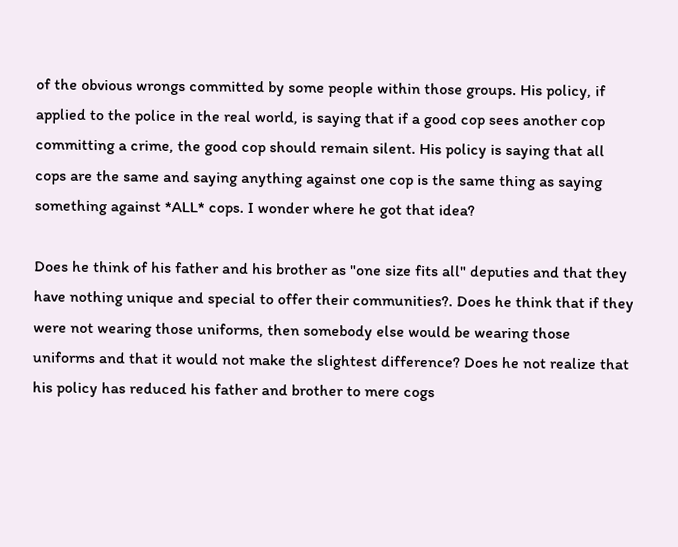of the obvious wrongs committed by some people within those groups. His policy, if applied to the police in the real world, is saying that if a good cop sees another cop committing a crime, the good cop should remain silent. His policy is saying that all cops are the same and saying anything against one cop is the same thing as saying something against *ALL* cops. I wonder where he got that idea?

Does he think of his father and his brother as "one size fits all" deputies and that they have nothing unique and special to offer their communities?. Does he think that if they were not wearing those uniforms, then somebody else would be wearing those uniforms and that it would not make the slightest difference? Does he not realize that his policy has reduced his father and brother to mere cogs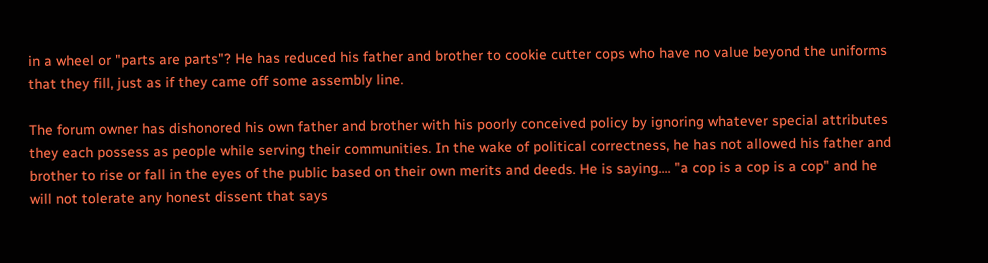in a wheel or "parts are parts"? He has reduced his father and brother to cookie cutter cops who have no value beyond the uniforms that they fill, just as if they came off some assembly line.

The forum owner has dishonored his own father and brother with his poorly conceived policy by ignoring whatever special attributes they each possess as people while serving their communities. In the wake of political correctness, he has not allowed his father and brother to rise or fall in the eyes of the public based on their own merits and deeds. He is saying.... "a cop is a cop is a cop" and he will not tolerate any honest dissent that says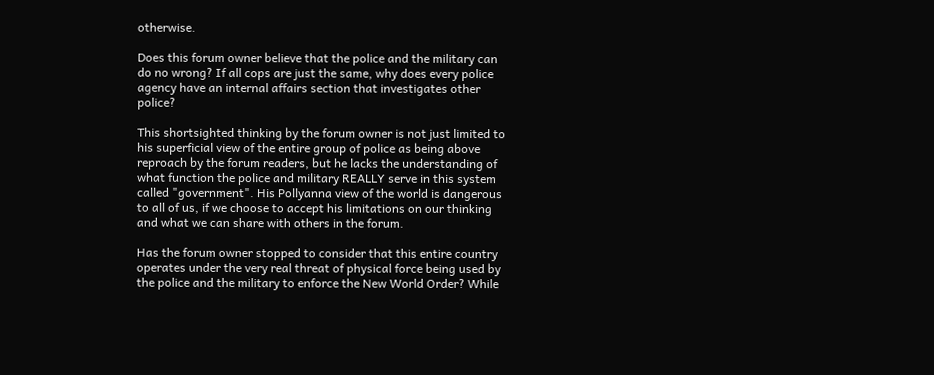otherwise.

Does this forum owner believe that the police and the military can do no wrong? If all cops are just the same, why does every police agency have an internal affairs section that investigates other police?

This shortsighted thinking by the forum owner is not just limited to his superficial view of the entire group of police as being above reproach by the forum readers, but he lacks the understanding of what function the police and military REALLY serve in this system called "government". His Pollyanna view of the world is dangerous to all of us, if we choose to accept his limitations on our thinking and what we can share with others in the forum.

Has the forum owner stopped to consider that this entire country operates under the very real threat of physical force being used by the police and the military to enforce the New World Order? While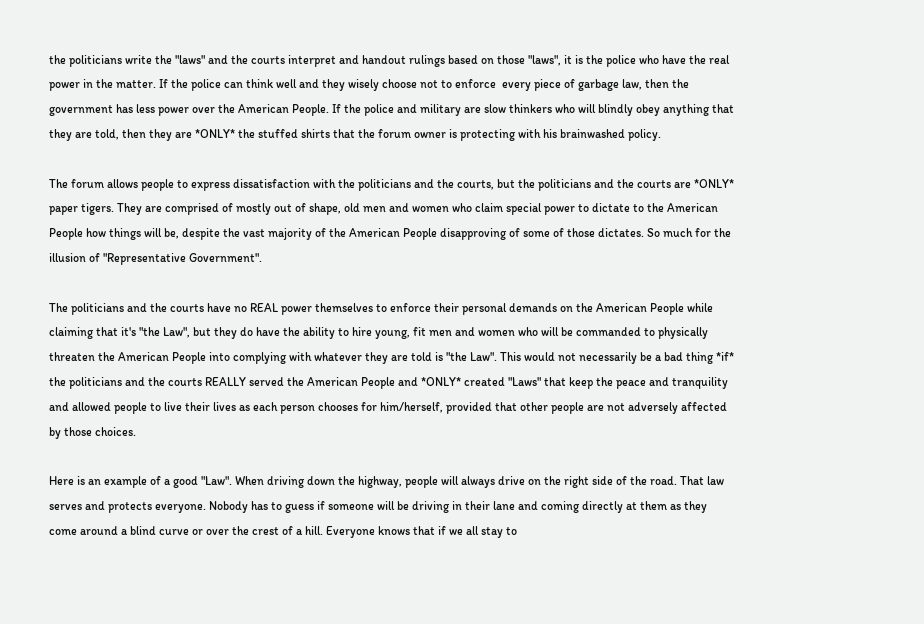the politicians write the "laws" and the courts interpret and handout rulings based on those "laws", it is the police who have the real power in the matter. If the police can think well and they wisely choose not to enforce  every piece of garbage law, then the government has less power over the American People. If the police and military are slow thinkers who will blindly obey anything that they are told, then they are *ONLY* the stuffed shirts that the forum owner is protecting with his brainwashed policy.

The forum allows people to express dissatisfaction with the politicians and the courts, but the politicians and the courts are *ONLY* paper tigers. They are comprised of mostly out of shape, old men and women who claim special power to dictate to the American People how things will be, despite the vast majority of the American People disapproving of some of those dictates. So much for the illusion of "Representative Government".

The politicians and the courts have no REAL power themselves to enforce their personal demands on the American People while claiming that it's "the Law", but they do have the ability to hire young, fit men and women who will be commanded to physically threaten the American People into complying with whatever they are told is "the Law". This would not necessarily be a bad thing *if* the politicians and the courts REALLY served the American People and *ONLY* created "Laws" that keep the peace and tranquility and allowed people to live their lives as each person chooses for him/herself, provided that other people are not adversely affected by those choices.

Here is an example of a good "Law". When driving down the highway, people will always drive on the right side of the road. That law serves and protects everyone. Nobody has to guess if someone will be driving in their lane and coming directly at them as they come around a blind curve or over the crest of a hill. Everyone knows that if we all stay to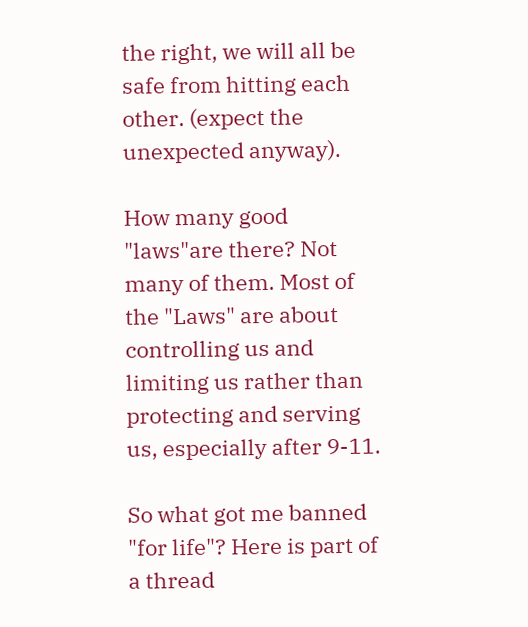the right, we will all be safe from hitting each other. (expect the unexpected anyway).

How many good "laws"are there? Not many of them. Most of the "Laws" are about controlling us and limiting us rather than protecting and serving us, especially after 9-11.

So what got me banned "for life"? Here is part of a thread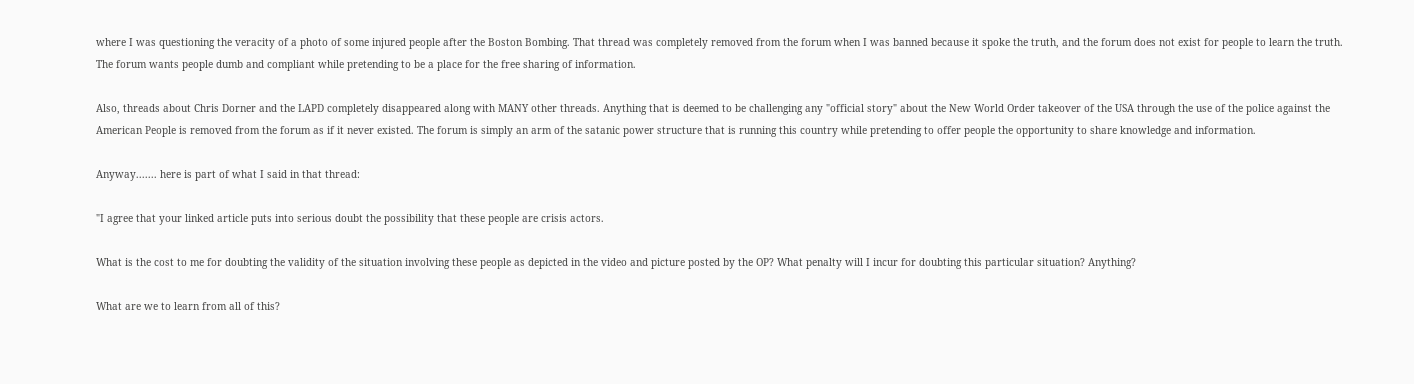where I was questioning the veracity of a photo of some injured people after the Boston Bombing. That thread was completely removed from the forum when I was banned because it spoke the truth, and the forum does not exist for people to learn the truth. The forum wants people dumb and compliant while pretending to be a place for the free sharing of information.

Also, threads about Chris Dorner and the LAPD completely disappeared along with MANY other threads. Anything that is deemed to be challenging any "official story" about the New World Order takeover of the USA through the use of the police against the American People is removed from the forum as if it never existed. The forum is simply an arm of the satanic power structure that is running this country while pretending to offer people the opportunity to share knowledge and information.

Anyway....... here is part of what I said in that thread:

"I agree that your linked article puts into serious doubt the possibility that these people are crisis actors.

What is the cost to me for doubting the validity of the situation involving these people as depicted in the video and picture posted by the OP? What penalty will I incur for doubting this particular situation? Anything?

What are we to learn from all of this?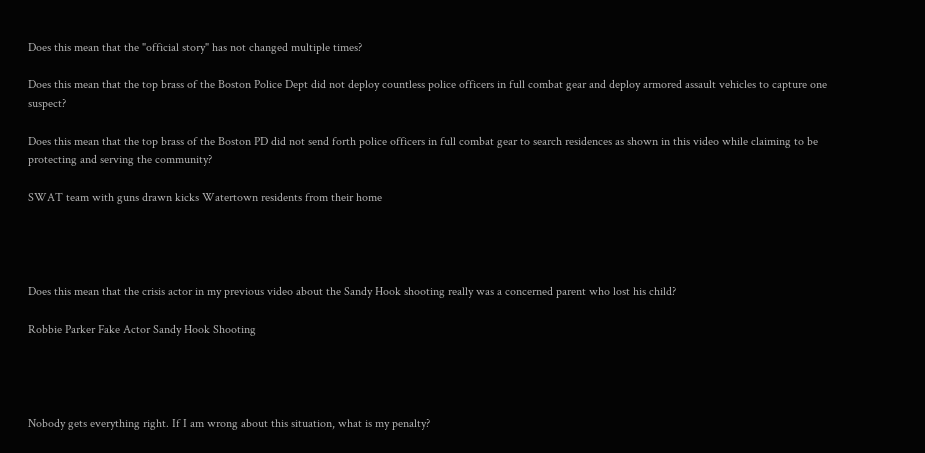Does this mean that the "official story" has not changed multiple times?

Does this mean that the top brass of the Boston Police Dept did not deploy countless police officers in full combat gear and deploy armored assault vehicles to capture one suspect?

Does this mean that the top brass of the Boston PD did not send forth police officers in full combat gear to search residences as shown in this video while claiming to be protecting and serving the community?

SWAT team with guns drawn kicks Watertown residents from their home




Does this mean that the crisis actor in my previous video about the Sandy Hook shooting really was a concerned parent who lost his child?

Robbie Parker Fake Actor Sandy Hook Shooting




Nobody gets everything right. If I am wrong about this situation, what is my penalty?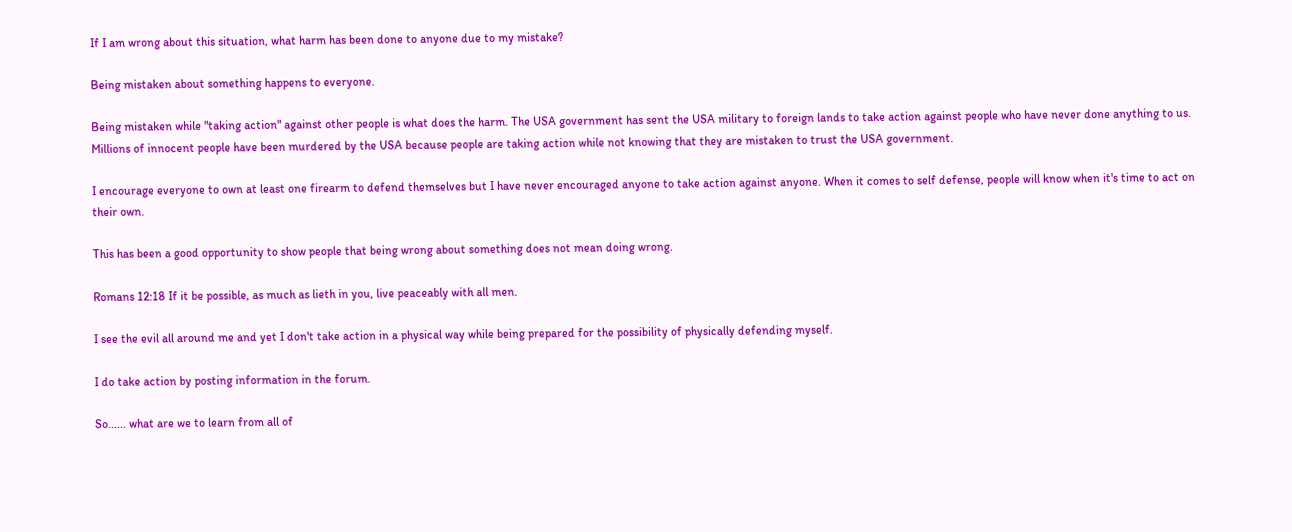If I am wrong about this situation, what harm has been done to anyone due to my mistake?

Being mistaken about something happens to everyone.

Being mistaken while "taking action" against other people is what does the harm. The USA government has sent the USA military to foreign lands to take action against people who have never done anything to us. Millions of innocent people have been murdered by the USA because people are taking action while not knowing that they are mistaken to trust the USA government.

I encourage everyone to own at least one firearm to defend themselves but I have never encouraged anyone to take action against anyone. When it comes to self defense, people will know when it's time to act on their own.

This has been a good opportunity to show people that being wrong about something does not mean doing wrong.

Romans 12:18 If it be possible, as much as lieth in you, live peaceably with all men.

I see the evil all around me and yet I don't take action in a physical way while being prepared for the possibility of physically defending myself.

I do take action by posting information in the forum.

So...... what are we to learn from all of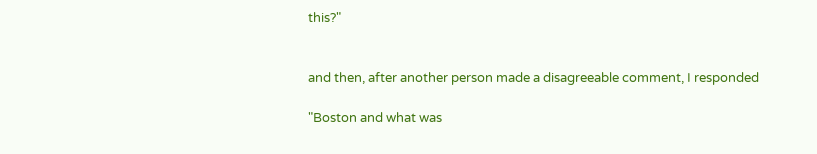this?"


and then, after another person made a disagreeable comment, I responded

"Boston and what was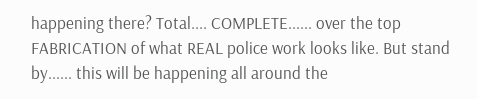happening there? Total.... COMPLETE...... over the top FABRICATION of what REAL police work looks like. But stand by...... this will be happening all around the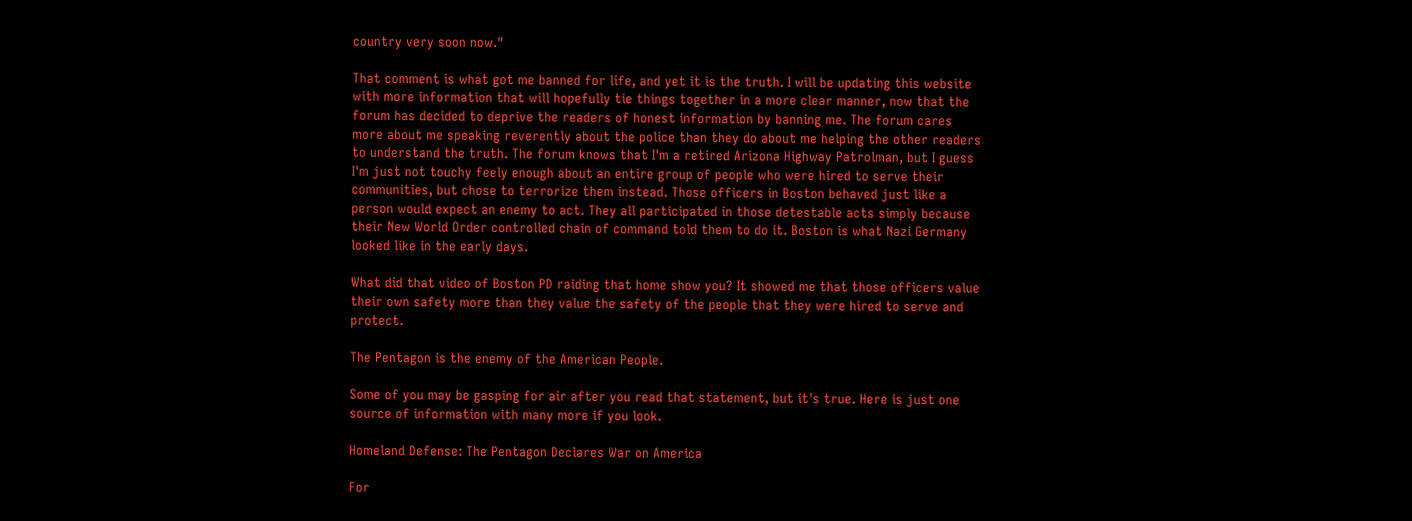country very soon now."

That comment is what got me banned for life, and yet it is the truth. I will be updating this website with more information that will hopefully tie things together in a more clear manner, now that the forum has decided to deprive the readers of honest information by banning me. The forum cares more about me speaking reverently about the police than they do about me helping the other readers to understand the truth. The forum knows that I'm a retired Arizona Highway Patrolman, but I guess I'm just not touchy feely enough about an entire group of people who were hired to serve their communities, but chose to terrorize them instead. Those officers in Boston behaved just like a person would expect an enemy to act. They all participated in those detestable acts simply because their New World Order controlled chain of command told them to do it. Boston is what Nazi Germany looked like in the early days.

What did that video of Boston PD raiding that home show you? It showed me that those officers value their own safety more than they value the safety of the people that they were hired to serve and protect.

The Pentagon is the enemy of the American People.

Some of you may be gasping for air after you read that statement, but it's true. Here is just one source of information with many more if you look.

Homeland Defense: The Pentagon Declares War on America

For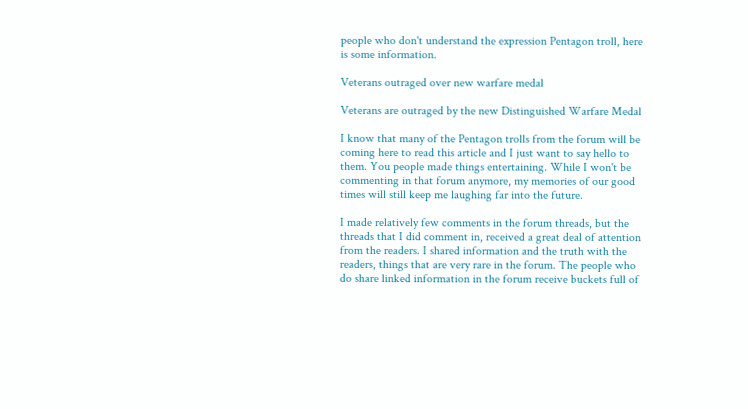people who don't understand the expression Pentagon troll, here is some information.

Veterans outraged over new warfare medal

Veterans are outraged by the new Distinguished Warfare Medal

I know that many of the Pentagon trolls from the forum will be coming here to read this article and I just want to say hello to them. You people made things entertaining. While I won't be commenting in that forum anymore, my memories of our good times will still keep me laughing far into the future.

I made relatively few comments in the forum threads, but the threads that I did comment in, received a great deal of attention from the readers. I shared information and the truth with the readers, things that are very rare in the forum. The people who do share linked information in the forum receive buckets full of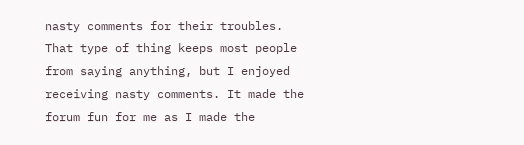nasty comments for their troubles. That type of thing keeps most people from saying anything, but I enjoyed receiving nasty comments. It made the forum fun for me as I made the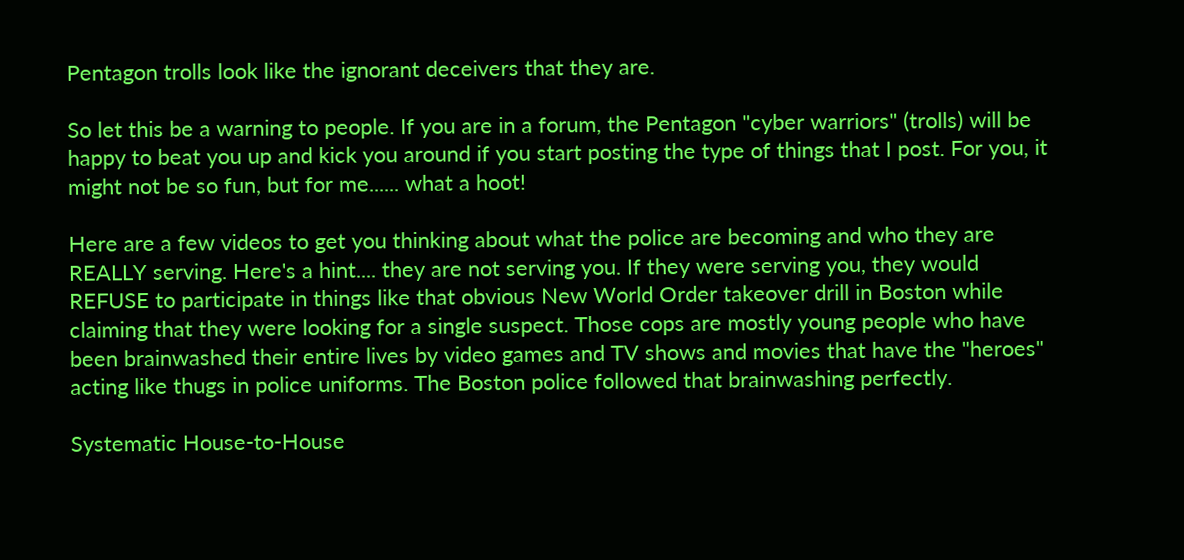Pentagon trolls look like the ignorant deceivers that they are.

So let this be a warning to people. If you are in a forum, the Pentagon "cyber warriors" (trolls) will be happy to beat you up and kick you around if you start posting the type of things that I post. For you, it might not be so fun, but for me...... what a hoot!

Here are a few videos to get you thinking about what the police are becoming and who they are REALLY serving. Here's a hint.... they are not serving you. If they were serving you, they would REFUSE to participate in things like that obvious New World Order takeover drill in Boston while claiming that they were looking for a single suspect. Those cops are mostly young people who have been brainwashed their entire lives by video games and TV shows and movies that have the "heroes" acting like thugs in police uniforms. The Boston police followed that brainwashing perfectly.

Systematic House-to-House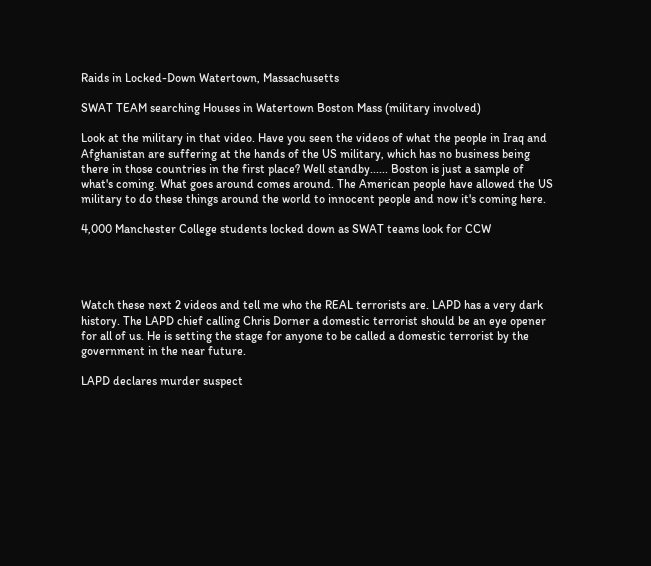Raids in Locked-Down Watertown, Massachusetts

SWAT TEAM searching Houses in Watertown Boston Mass (military involved)

Look at the military in that video. Have you seen the videos of what the people in Iraq and Afghanistan are suffering at the hands of the US military, which has no business being there in those countries in the first place? Well standby...... Boston is just a sample of what's coming. What goes around comes around. The American people have allowed the US military to do these things around the world to innocent people and now it's coming here.

4,000 Manchester College students locked down as SWAT teams look for CCW




Watch these next 2 videos and tell me who the REAL terrorists are. LAPD has a very dark history. The LAPD chief calling Chris Dorner a domestic terrorist should be an eye opener for all of us. He is setting the stage for anyone to be called a domestic terrorist by the government in the near future.

LAPD declares murder suspect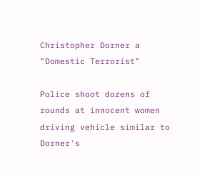Christopher Dorner a "Domestic Terrorist"

Police shoot dozens of rounds at innocent women driving vehicle similar to Dorner's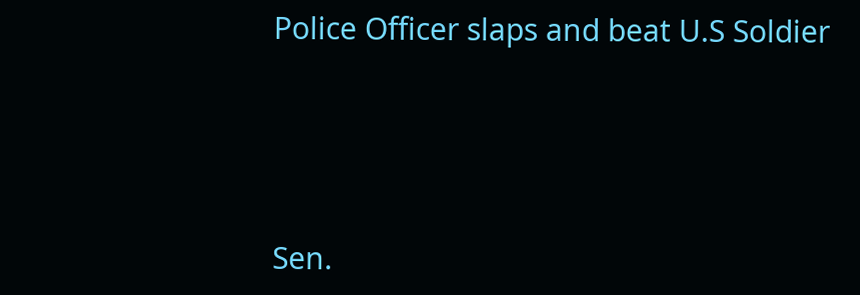Police Officer slaps and beat U.S Soldier




Sen.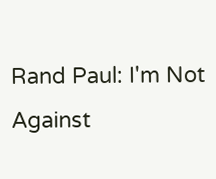Rand Paul: I'm Not Against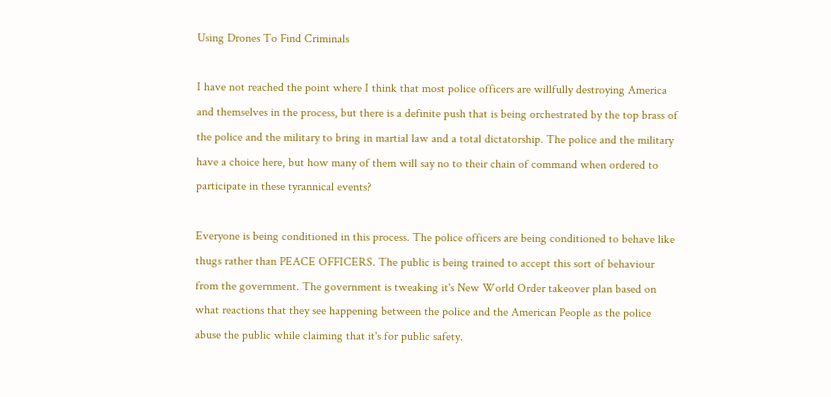Using Drones To Find Criminals

I have not reached the point where I think that most police officers are willfully destroying America and themselves in the process, but there is a definite push that is being orchestrated by the top brass of the police and the military to bring in martial law and a total dictatorship. The police and the military have a choice here, but how many of them will say no to their chain of command when ordered to participate in these tyrannical events?

Everyone is being conditioned in this process. The police officers are being conditioned to behave like thugs rather than PEACE OFFICERS. The public is being trained to accept this sort of behaviour from the government. The government is tweaking it's New World Order takeover plan based on what reactions that they see happening between the police and the American People as the police abuse the public while claiming that it's for public safety.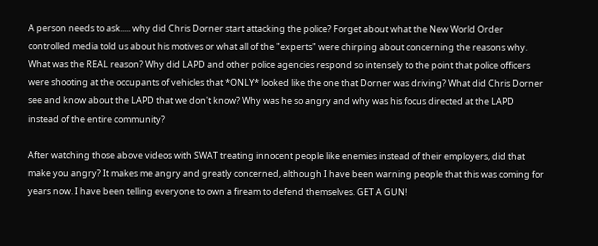A person needs to ask..... why did Chris Dorner start attacking the police? Forget about what the New World Order controlled media told us about his motives or what all of the "experts" were chirping about concerning the reasons why. What was the REAL reason? Why did LAPD and other police agencies respond so intensely to the point that police officers were shooting at the occupants of vehicles that *ONLY* looked like the one that Dorner was driving? What did Chris Dorner see and know about the LAPD that we don't know? Why was he so angry and why was his focus directed at the LAPD instead of the entire community?

After watching those above videos with SWAT treating innocent people like enemies instead of their employers, did that make you angry? It makes me angry and greatly concerned, although I have been warning people that this was coming for years now. I have been telling everyone to own a fiream to defend themselves. GET A GUN!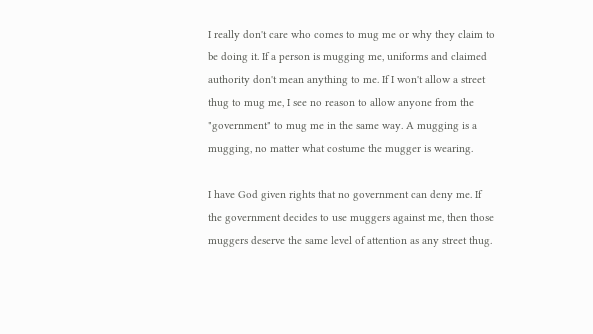I really don't care who comes to mug me or why they claim to be doing it. If a person is mugging me, uniforms and claimed authority don't mean anything to me. If I won't allow a street thug to mug me, I see no reason to allow anyone from the "government" to mug me in the same way. A mugging is a mugging, no matter what costume the mugger is wearing.

I have God given rights that no government can deny me. If the government decides to use muggers against me, then those muggers deserve the same level of attention as any street thug.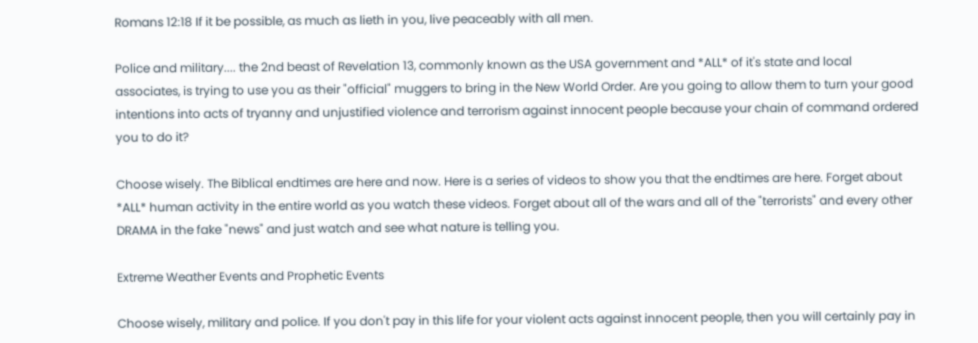Romans 12:18 If it be possible, as much as lieth in you, live peaceably with all men.

Police and military.... the 2nd beast of Revelation 13, commonly known as the USA government and *ALL* of it's state and local associates, is trying to use you as their "official" muggers to bring in the New World Order. Are you going to allow them to turn your good intentions into acts of tryanny and unjustified violence and terrorism against innocent people because your chain of command ordered you to do it?

Choose wisely. The Biblical endtimes are here and now. Here is a series of videos to show you that the endtimes are here. Forget about *ALL* human activity in the entire world as you watch these videos. Forget about all of the wars and all of the "terrorists" and every other DRAMA in the fake "news" and just watch and see what nature is telling you.

Extreme Weather Events and Prophetic Events

Choose wisely, military and police. If you don't pay in this life for your violent acts against innocent people, then you will certainly pay in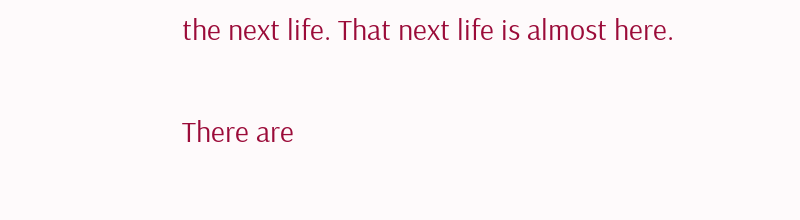the next life. That next life is almost here.

There are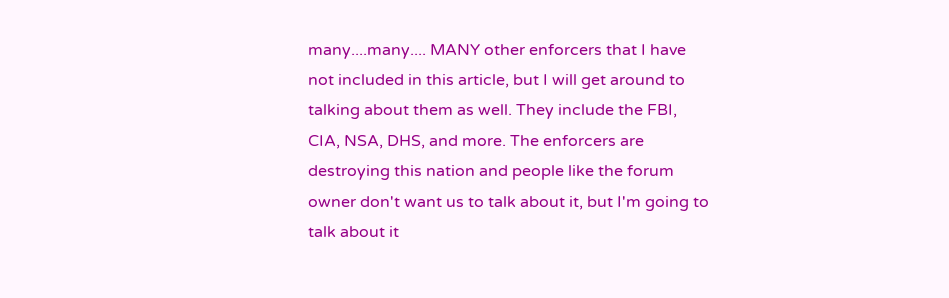many....many.... MANY other enforcers that I have not included in this article, but I will get around to talking about them as well. They include the FBI, CIA, NSA, DHS, and more. The enforcers are destroying this nation and people like the forum owner don't want us to talk about it, but I'm going to talk about it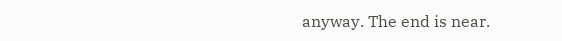anyway. The end is near.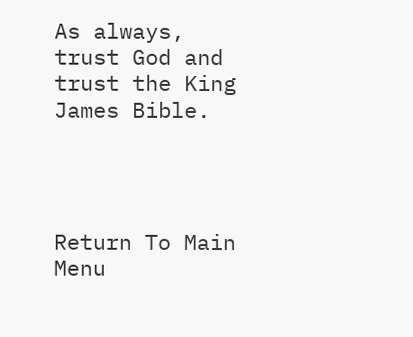As always, trust God and trust the King James Bible.




Return To Main Menu